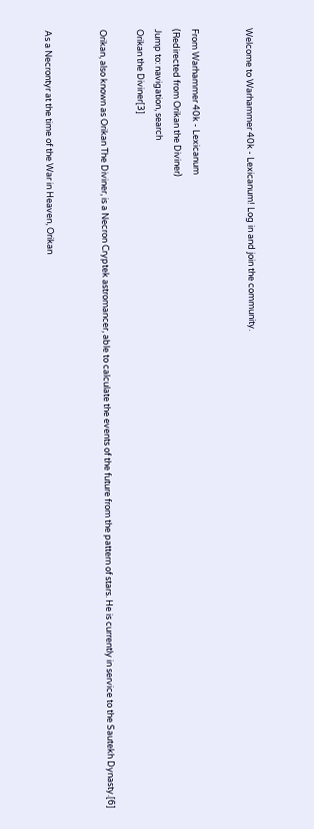Welcome to Warhammer 40k - Lexicanum! Log in and join the community.


From Warhammer 40k - Lexicanum
(Redirected from Orikan the Diviner)
Jump to: navigation, search
Orikan the Diviner[3]

Orikan, also known as Orikan The Diviner, is a Necron Cryptek astromancer, able to calculate the events of the future from the pattern of stars. He is currently in service to the Sautekh Dynasty.[6]


As a Necrontyr at the time of the War in Heaven, Orikan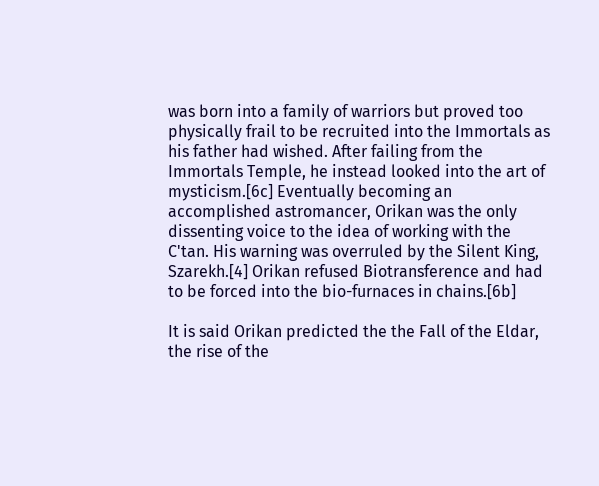was born into a family of warriors but proved too physically frail to be recruited into the Immortals as his father had wished. After failing from the Immortals Temple, he instead looked into the art of mysticism.[6c] Eventually becoming an accomplished astromancer, Orikan was the only dissenting voice to the idea of working with the C'tan. His warning was overruled by the Silent King, Szarekh.[4] Orikan refused Biotransference and had to be forced into the bio-furnaces in chains.[6b]

It is said Orikan predicted the the Fall of the Eldar, the rise of the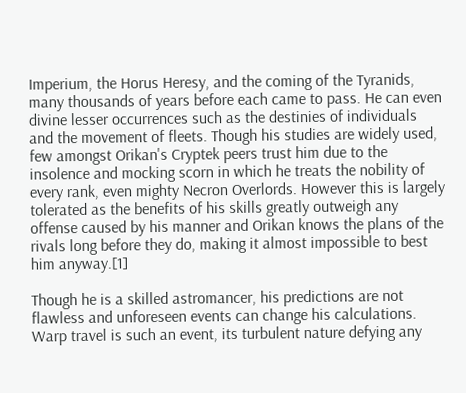Imperium, the Horus Heresy, and the coming of the Tyranids, many thousands of years before each came to pass. He can even divine lesser occurrences such as the destinies of individuals and the movement of fleets. Though his studies are widely used, few amongst Orikan's Cryptek peers trust him due to the insolence and mocking scorn in which he treats the nobility of every rank, even mighty Necron Overlords. However this is largely tolerated as the benefits of his skills greatly outweigh any offense caused by his manner and Orikan knows the plans of the rivals long before they do, making it almost impossible to best him anyway.[1]

Though he is a skilled astromancer, his predictions are not flawless and unforeseen events can change his calculations. Warp travel is such an event, its turbulent nature defying any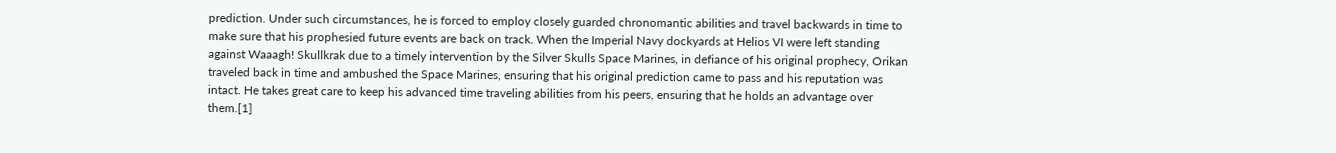prediction. Under such circumstances, he is forced to employ closely guarded chronomantic abilities and travel backwards in time to make sure that his prophesied future events are back on track. When the Imperial Navy dockyards at Helios VI were left standing against Waaagh! Skullkrak due to a timely intervention by the Silver Skulls Space Marines, in defiance of his original prophecy, Orikan traveled back in time and ambushed the Space Marines, ensuring that his original prediction came to pass and his reputation was intact. He takes great care to keep his advanced time traveling abilities from his peers, ensuring that he holds an advantage over them.[1]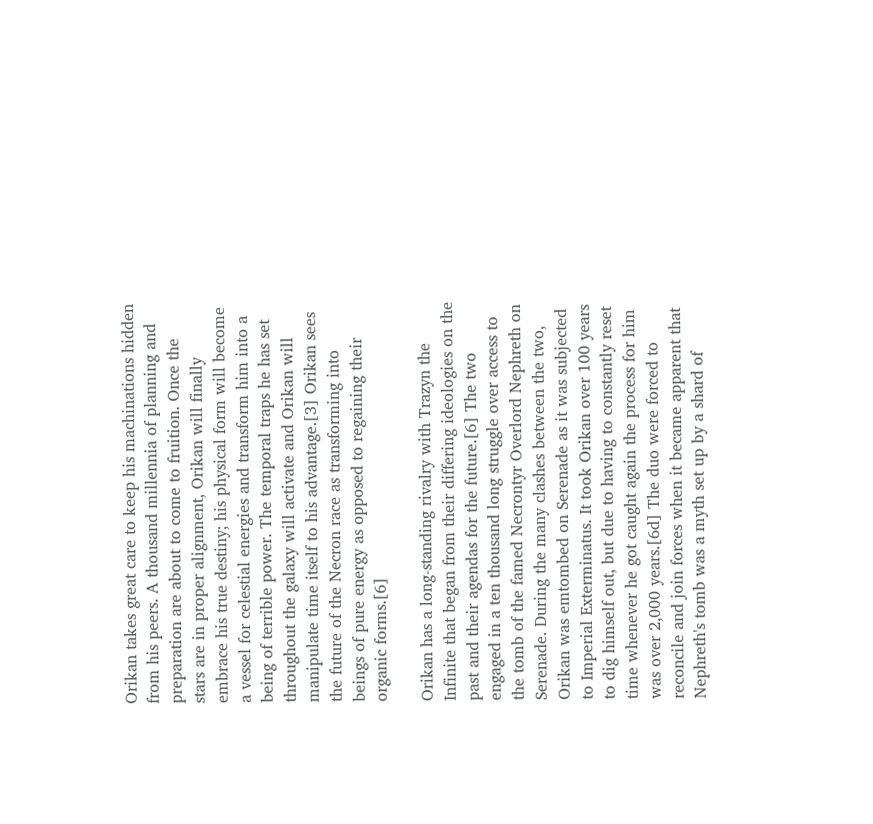Orikan takes great care to keep his machinations hidden from his peers. A thousand millennia of planning and preparation are about to come to fruition. Once the stars are in proper alignment, Orikan will finally embrace his true destiny; his physical form will become a vessel for celestial energies and transform him into a being of terrible power. The temporal traps he has set throughout the galaxy will activate and Orikan will manipulate time itself to his advantage.[3] Orikan sees the future of the Necron race as transforming into beings of pure energy as opposed to regaining their organic forms.[6]

Orikan has a long-standing rivalry with Trazyn the Infinite that began from their differing ideologies on the past and their agendas for the future.[6] The two engaged in a ten thousand long struggle over access to the tomb of the famed Necrontyr Overlord Nephreth on Serenade. During the many clashes between the two, Orikan was emtombed on Serenade as it was subjected to Imperial Exterminatus. It took Orikan over 100 years to dig himself out, but due to having to constantly reset time whenever he got caught again the process for him was over 2,000 years.[6d] The duo were forced to reconcile and join forces when it became apparent that Nephreth's tomb was a myth set up by a shard of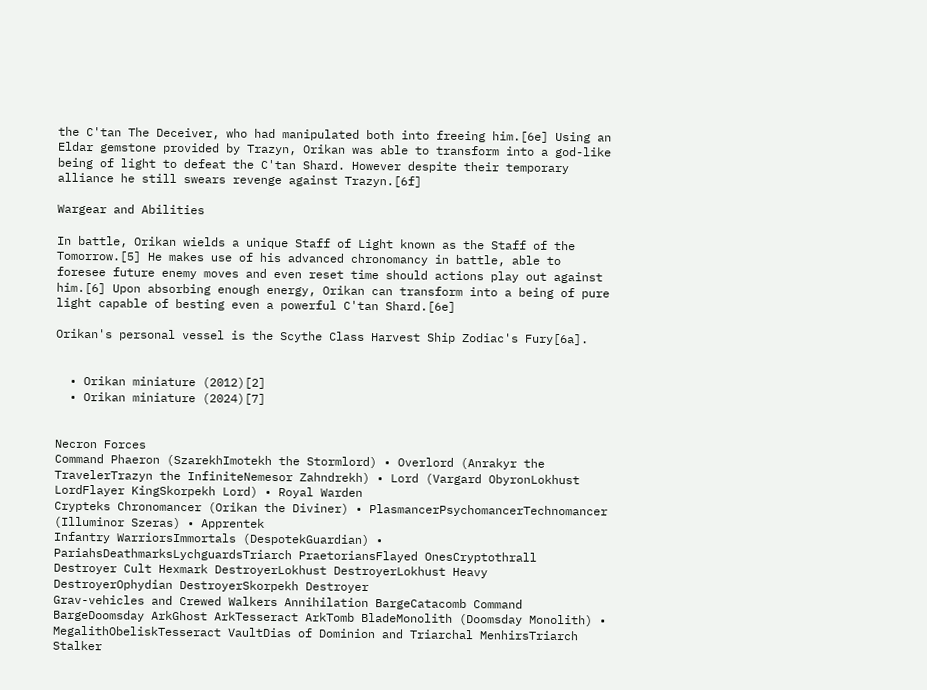the C'tan The Deceiver, who had manipulated both into freeing him.[6e] Using an Eldar gemstone provided by Trazyn, Orikan was able to transform into a god-like being of light to defeat the C'tan Shard. However despite their temporary alliance he still swears revenge against Trazyn.[6f]

Wargear and Abilities

In battle, Orikan wields a unique Staff of Light known as the Staff of the Tomorrow.[5] He makes use of his advanced chronomancy in battle, able to foresee future enemy moves and even reset time should actions play out against him.[6] Upon absorbing enough energy, Orikan can transform into a being of pure light capable of besting even a powerful C'tan Shard.[6e]

Orikan's personal vessel is the Scythe Class Harvest Ship Zodiac's Fury[6a].


  • Orikan miniature (2012)[2]
  • Orikan miniature (2024)[7]


Necron Forces
Command Phaeron (SzarekhImotekh the Stormlord) • Overlord (Anrakyr the TravelerTrazyn the InfiniteNemesor Zahndrekh) • Lord (Vargard ObyronLokhust LordFlayer KingSkorpekh Lord) • Royal Warden
Crypteks Chronomancer (Orikan the Diviner) • PlasmancerPsychomancerTechnomancer (Illuminor Szeras) • Apprentek
Infantry WarriorsImmortals (DespotekGuardian) • PariahsDeathmarksLychguardsTriarch PraetoriansFlayed OnesCryptothrall
Destroyer Cult Hexmark DestroyerLokhust DestroyerLokhust Heavy DestroyerOphydian DestroyerSkorpekh Destroyer
Grav-vehicles and Crewed Walkers Annihilation BargeCatacomb Command BargeDoomsday ArkGhost ArkTesseract ArkTomb BladeMonolith (Doomsday Monolith) • MegalithObeliskTesseract VaultDias of Dominion and Triarchal MenhirsTriarch Stalker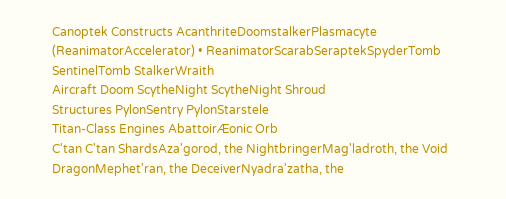Canoptek Constructs AcanthriteDoomstalkerPlasmacyte (ReanimatorAccelerator) • ReanimatorScarabSeraptekSpyderTomb SentinelTomb StalkerWraith
Aircraft Doom ScytheNight ScytheNight Shroud
Structures PylonSentry PylonStarstele
Titan-Class Engines AbattoirÆonic Orb
C'tan C'tan ShardsAza'gorod, the NightbringerMag'ladroth, the Void DragonMephet'ran, the DeceiverNyadra'zatha, the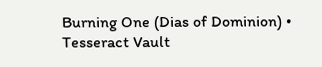Burning One (Dias of Dominion) • Tesseract Vault